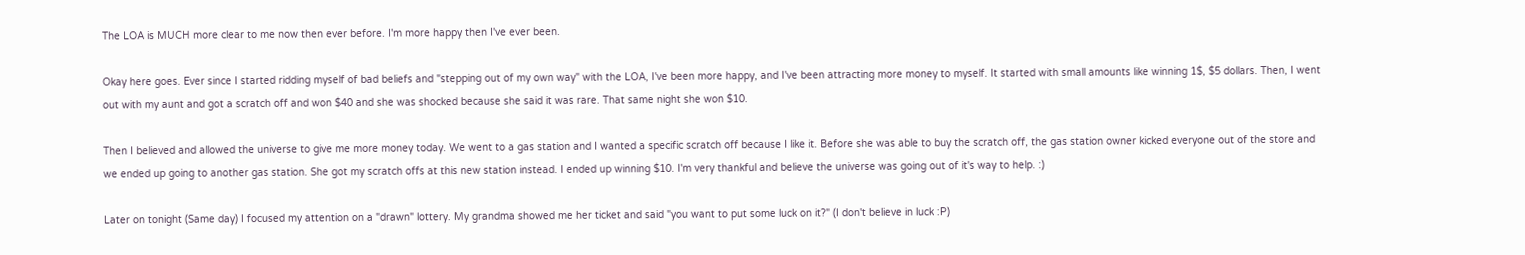The LOA is MUCH more clear to me now then ever before. I'm more happy then I've ever been.

Okay here goes. Ever since I started ridding myself of bad beliefs and "stepping out of my own way" with the LOA, I've been more happy, and I've been attracting more money to myself. It started with small amounts like winning 1$, $5 dollars. Then, I went out with my aunt and got a scratch off and won $40 and she was shocked because she said it was rare. That same night she won $10.

Then I believed and allowed the universe to give me more money today. We went to a gas station and I wanted a specific scratch off because I like it. Before she was able to buy the scratch off, the gas station owner kicked everyone out of the store and we ended up going to another gas station. She got my scratch offs at this new station instead. I ended up winning $10. I'm very thankful and believe the universe was going out of it's way to help. :)

Later on tonight (Same day) I focused my attention on a "drawn" lottery. My grandma showed me her ticket and said "you want to put some luck on it?" (I don't believe in luck :P)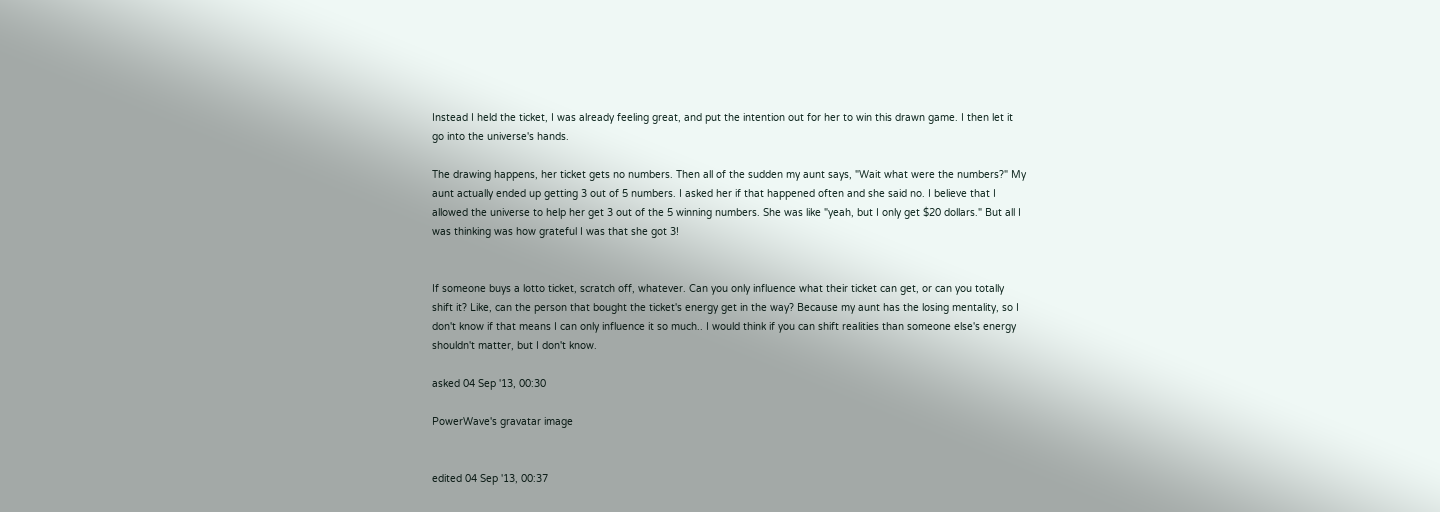Instead I held the ticket, I was already feeling great, and put the intention out for her to win this drawn game. I then let it go into the universe's hands.

The drawing happens, her ticket gets no numbers. Then all of the sudden my aunt says, "Wait what were the numbers?" My aunt actually ended up getting 3 out of 5 numbers. I asked her if that happened often and she said no. I believe that I allowed the universe to help her get 3 out of the 5 winning numbers. She was like "yeah, but I only get $20 dollars." But all I was thinking was how grateful I was that she got 3!


If someone buys a lotto ticket, scratch off, whatever. Can you only influence what their ticket can get, or can you totally shift it? Like, can the person that bought the ticket's energy get in the way? Because my aunt has the losing mentality, so I don't know if that means I can only influence it so much.. I would think if you can shift realities than someone else's energy shouldn't matter, but I don't know.

asked 04 Sep '13, 00:30

PowerWave's gravatar image


edited 04 Sep '13, 00:37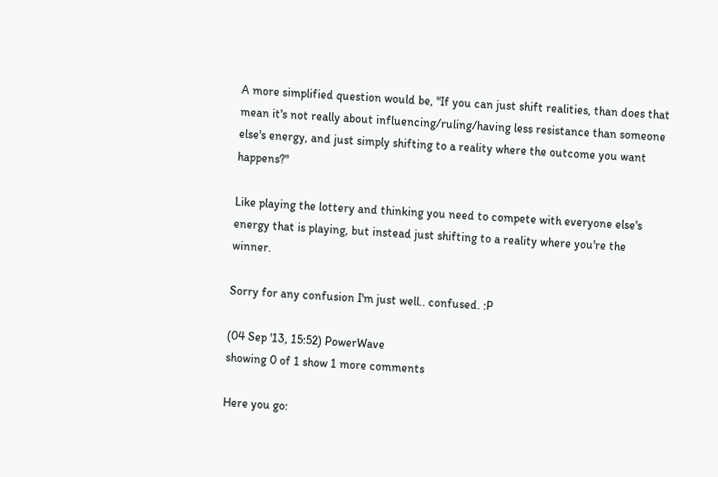A more simplified question would be, "If you can just shift realities, than does that mean it's not really about influencing/ruling/having less resistance than someone else's energy, and just simply shifting to a reality where the outcome you want happens?"

Like playing the lottery and thinking you need to compete with everyone else's energy that is playing, but instead just shifting to a reality where you're the winner.

Sorry for any confusion I'm just well.. confused. :P

(04 Sep '13, 15:52) PowerWave
showing 0 of 1 show 1 more comments

Here you go: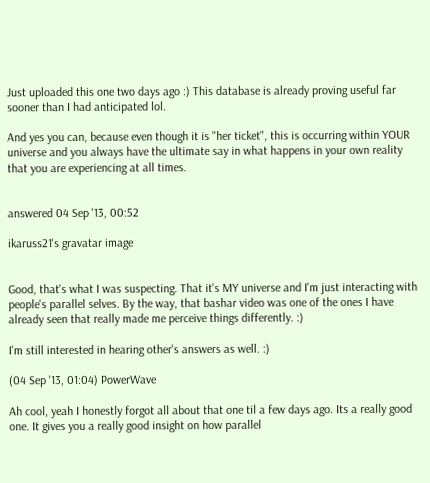Just uploaded this one two days ago :) This database is already proving useful far sooner than I had anticipated lol.

And yes you can, because even though it is "her ticket", this is occurring within YOUR universe and you always have the ultimate say in what happens in your own reality that you are experiencing at all times.


answered 04 Sep '13, 00:52

ikaruss21's gravatar image


Good, that's what I was suspecting. That it's MY universe and I'm just interacting with people's parallel selves. By the way, that bashar video was one of the ones I have already seen that really made me perceive things differently. :)

I'm still interested in hearing other's answers as well. :)

(04 Sep '13, 01:04) PowerWave

Ah cool, yeah I honestly forgot all about that one til a few days ago. Its a really good one. It gives you a really good insight on how parallel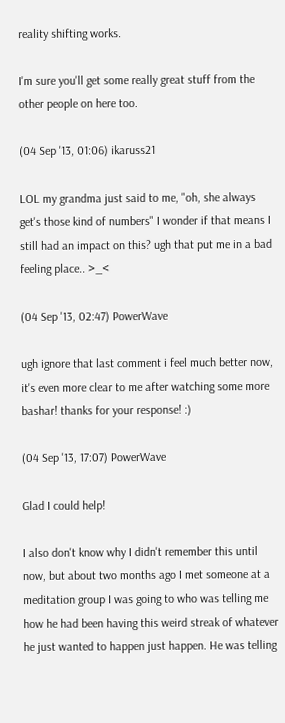reality shifting works.

I'm sure you'll get some really great stuff from the other people on here too.

(04 Sep '13, 01:06) ikaruss21

LOL my grandma just said to me, "oh, she always get's those kind of numbers" I wonder if that means I still had an impact on this? ugh that put me in a bad feeling place.. >_<

(04 Sep '13, 02:47) PowerWave

ugh ignore that last comment i feel much better now, it's even more clear to me after watching some more bashar! thanks for your response! :)

(04 Sep '13, 17:07) PowerWave

Glad I could help!

I also don't know why I didn't remember this until now, but about two months ago I met someone at a meditation group I was going to who was telling me how he had been having this weird streak of whatever he just wanted to happen just happen. He was telling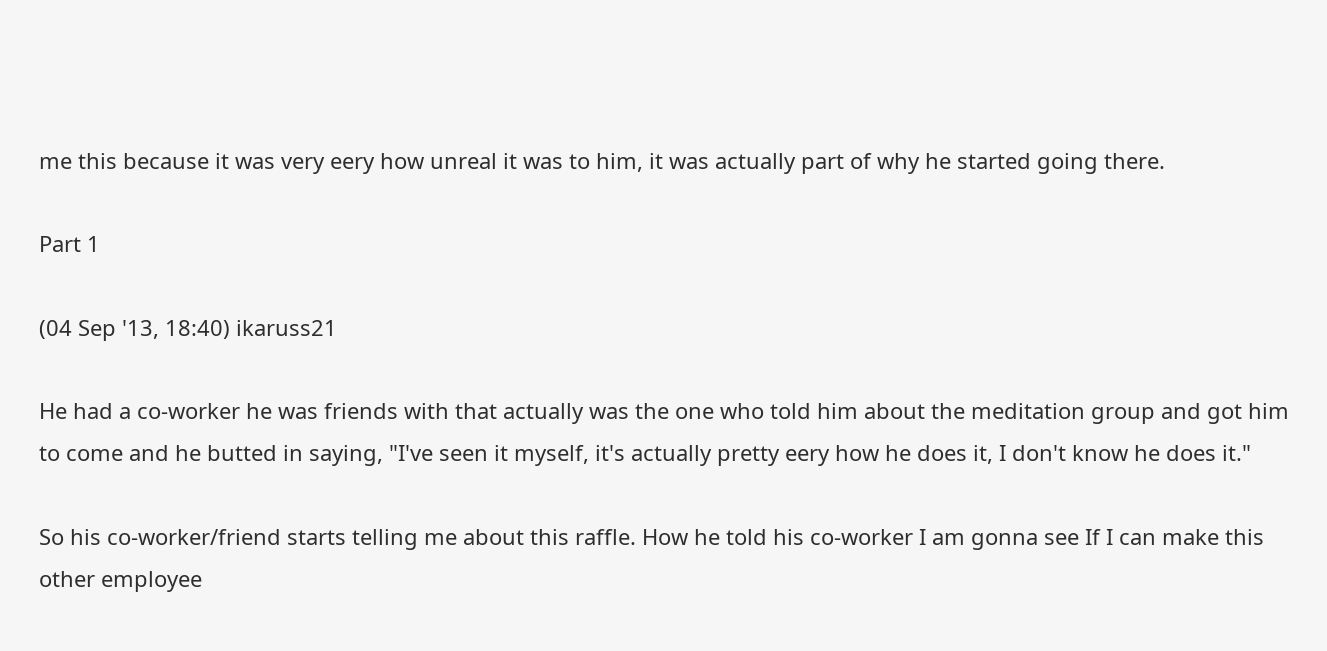me this because it was very eery how unreal it was to him, it was actually part of why he started going there.

Part 1

(04 Sep '13, 18:40) ikaruss21

He had a co-worker he was friends with that actually was the one who told him about the meditation group and got him to come and he butted in saying, "I've seen it myself, it's actually pretty eery how he does it, I don't know he does it."

So his co-worker/friend starts telling me about this raffle. How he told his co-worker I am gonna see If I can make this other employee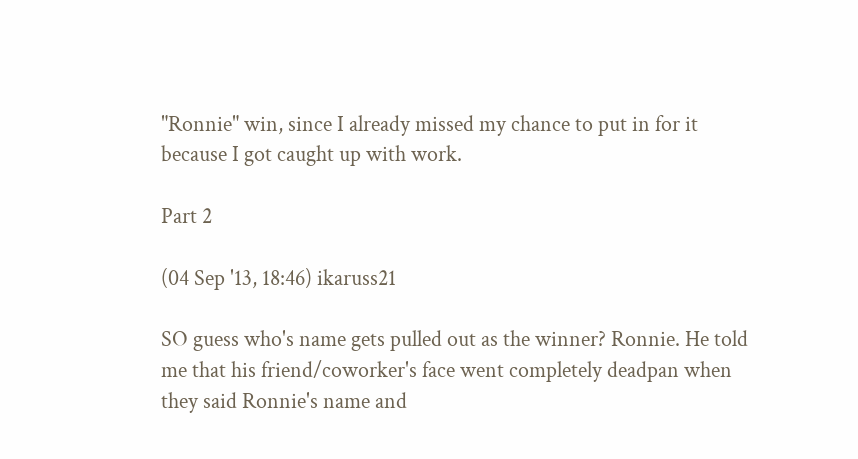"Ronnie" win, since I already missed my chance to put in for it because I got caught up with work.

Part 2

(04 Sep '13, 18:46) ikaruss21

SO guess who's name gets pulled out as the winner? Ronnie. He told me that his friend/coworker's face went completely deadpan when they said Ronnie's name and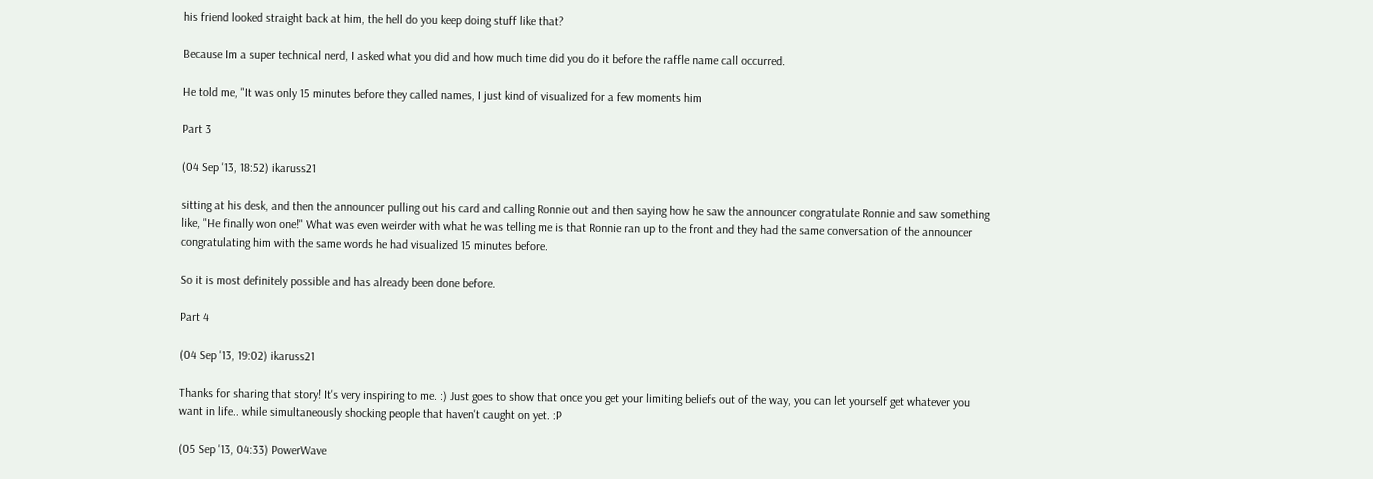his friend looked straight back at him, the hell do you keep doing stuff like that?

Because Im a super technical nerd, I asked what you did and how much time did you do it before the raffle name call occurred.

He told me, "It was only 15 minutes before they called names, I just kind of visualized for a few moments him

Part 3

(04 Sep '13, 18:52) ikaruss21

sitting at his desk, and then the announcer pulling out his card and calling Ronnie out and then saying how he saw the announcer congratulate Ronnie and saw something like, "He finally won one!" What was even weirder with what he was telling me is that Ronnie ran up to the front and they had the same conversation of the announcer congratulating him with the same words he had visualized 15 minutes before.

So it is most definitely possible and has already been done before.

Part 4

(04 Sep '13, 19:02) ikaruss21

Thanks for sharing that story! It's very inspiring to me. :) Just goes to show that once you get your limiting beliefs out of the way, you can let yourself get whatever you want in life.. while simultaneously shocking people that haven't caught on yet. :P

(05 Sep '13, 04:33) PowerWave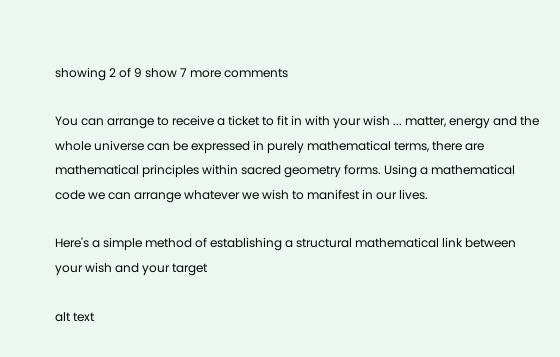showing 2 of 9 show 7 more comments

You can arrange to receive a ticket to fit in with your wish ... matter, energy and the whole universe can be expressed in purely mathematical terms, there are mathematical principles within sacred geometry forms. Using a mathematical code we can arrange whatever we wish to manifest in our lives.

Here's a simple method of establishing a structural mathematical link between your wish and your target

alt text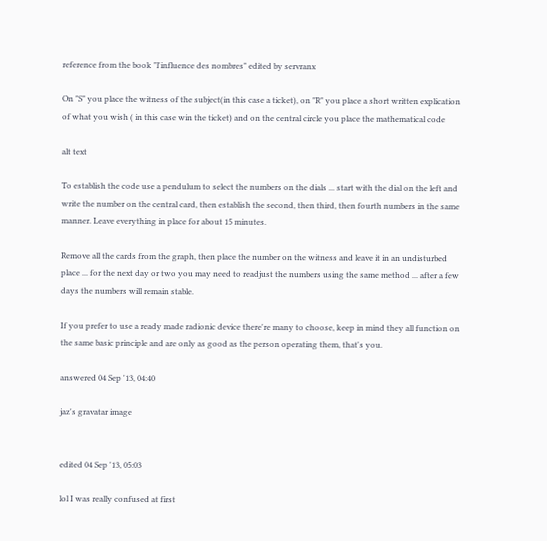reference from the book "l'influence des nombres" edited by servranx

On "S" you place the witness of the subject(in this case a ticket), on "R" you place a short written explication of what you wish ( in this case win the ticket) and on the central circle you place the mathematical code

alt text

To establish the code use a pendulum to select the numbers on the dials ... start with the dial on the left and write the number on the central card, then establish the second, then third, then fourth numbers in the same manner. Leave everything in place for about 15 minutes.

Remove all the cards from the graph, then place the number on the witness and leave it in an undisturbed place ... for the next day or two you may need to readjust the numbers using the same method ... after a few days the numbers will remain stable.

If you prefer to use a ready made radionic device there're many to choose, keep in mind they all function on the same basic principle and are only as good as the person operating them, that's you.

answered 04 Sep '13, 04:40

jaz's gravatar image


edited 04 Sep '13, 05:03

lol I was really confused at first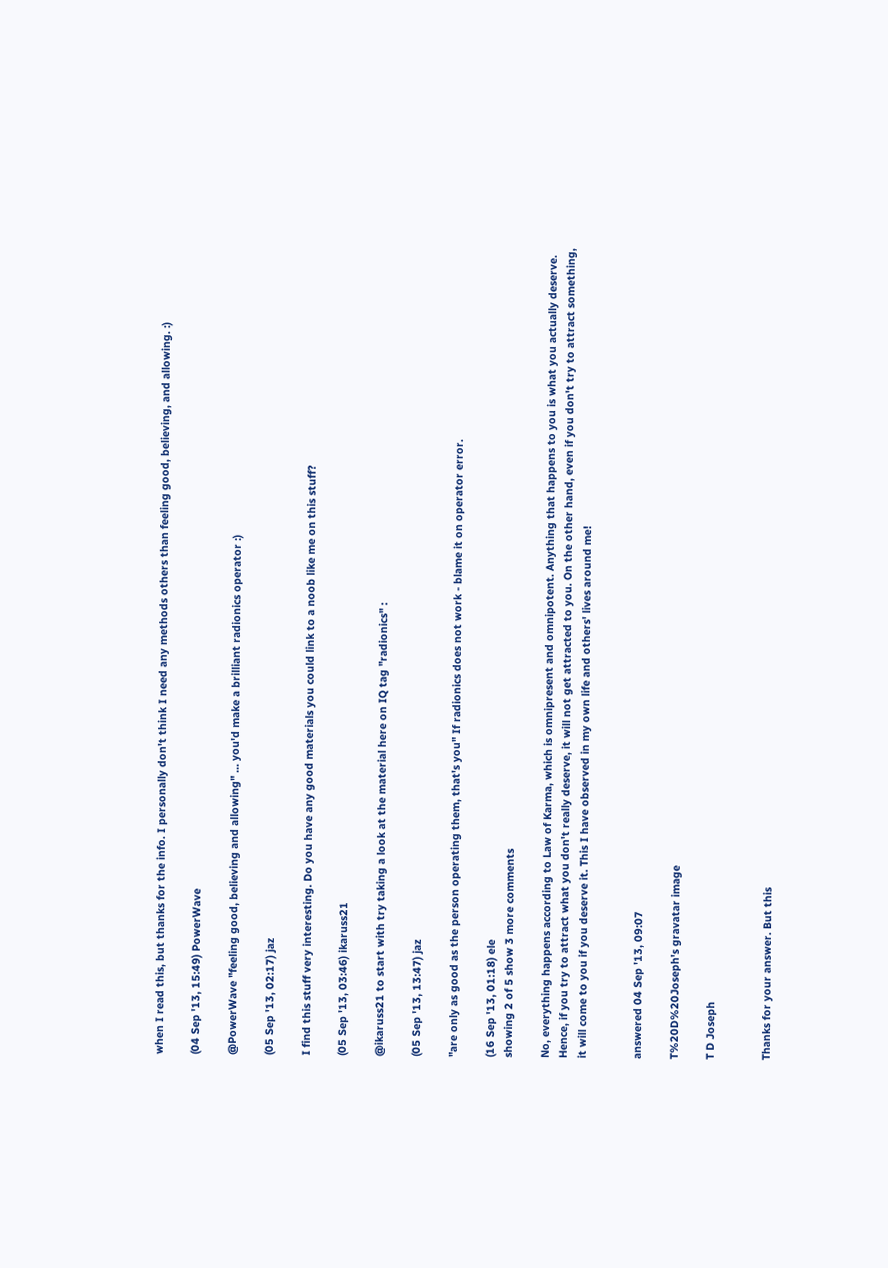when I read this, but thanks for the info. I personally don't think I need any methods others than feeling good, believing, and allowing. :)

(04 Sep '13, 15:49) PowerWave

@PowerWave "feeling good, believing and allowing" ... you'd make a brilliant radionics operator :)

(05 Sep '13, 02:17) jaz

I find this stuff very interesting. Do you have any good materials you could link to a noob like me on this stuff?

(05 Sep '13, 03:46) ikaruss21

@ikaruss21 to start with try taking a look at the material here on IQ tag "radionics" :

(05 Sep '13, 13:47) jaz

"are only as good as the person operating them, that's you" If radionics does not work - blame it on operator error.

(16 Sep '13, 01:18) ele
showing 2 of 5 show 3 more comments

No, everything happens according to Law of Karma, which is omnipresent and omnipotent. Anything that happens to you is what you actually deserve. Hence, if you try to attract what you don't really deserve, it will not get attracted to you. On the other hand, even if you don't try to attract something, it will come to you if you deserve it. This I have observed in my own life and others' lives around me!


answered 04 Sep '13, 09:07

T%20D%20Joseph's gravatar image

T D Joseph


Thanks for your answer. But this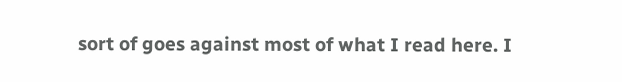sort of goes against most of what I read here. I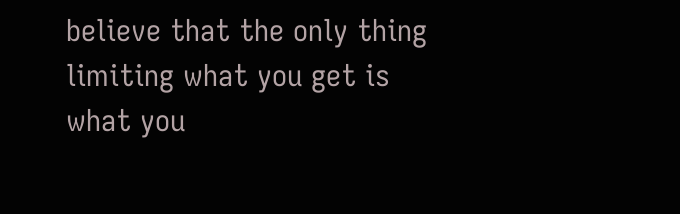believe that the only thing limiting what you get is what you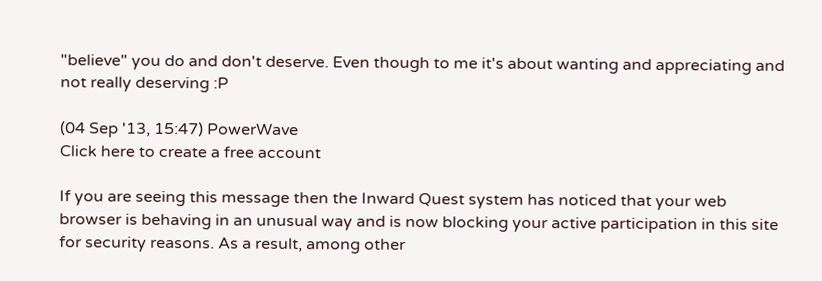"believe" you do and don't deserve. Even though to me it's about wanting and appreciating and not really deserving :P

(04 Sep '13, 15:47) PowerWave
Click here to create a free account

If you are seeing this message then the Inward Quest system has noticed that your web browser is behaving in an unusual way and is now blocking your active participation in this site for security reasons. As a result, among other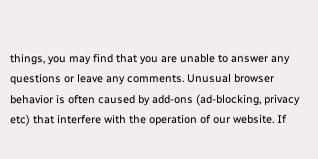things, you may find that you are unable to answer any questions or leave any comments. Unusual browser behavior is often caused by add-ons (ad-blocking, privacy etc) that interfere with the operation of our website. If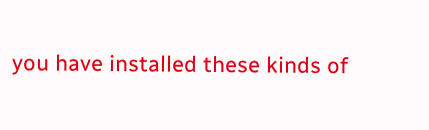you have installed these kinds of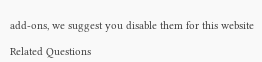add-ons, we suggest you disable them for this website

Related Questions